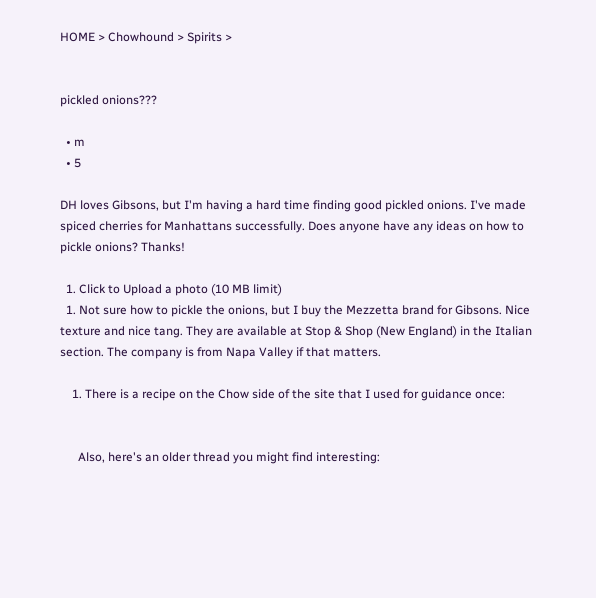HOME > Chowhound > Spirits >


pickled onions???

  • m
  • 5

DH loves Gibsons, but I'm having a hard time finding good pickled onions. I've made spiced cherries for Manhattans successfully. Does anyone have any ideas on how to pickle onions? Thanks!

  1. Click to Upload a photo (10 MB limit)
  1. Not sure how to pickle the onions, but I buy the Mezzetta brand for Gibsons. Nice texture and nice tang. They are available at Stop & Shop (New England) in the Italian section. The company is from Napa Valley if that matters.

    1. There is a recipe on the Chow side of the site that I used for guidance once:


      Also, here's an older thread you might find interesting: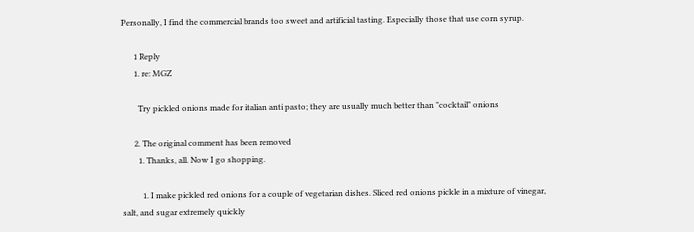Personally, I find the commercial brands too sweet and artificial tasting. Especially those that use corn syrup.

      1 Reply
      1. re: MGZ

        Try pickled onions made for italian anti pasto; they are usually much better than "cocktail" onions

      2. The original comment has been removed
        1. Thanks, all. Now I go shopping.

          1. I make pickled red onions for a couple of vegetarian dishes. Sliced red onions pickle in a mixture of vinegar, salt, and sugar extremely quickly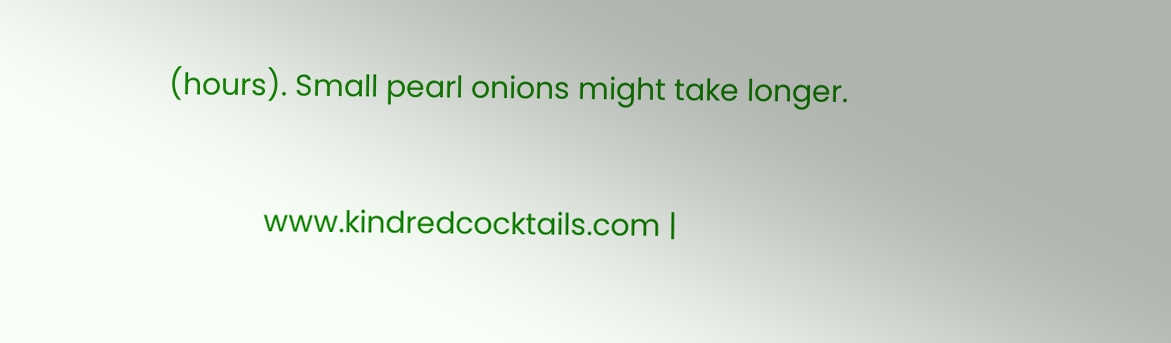(hours). Small pearl onions might take longer.

            www.kindredcocktails.com |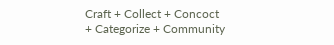Craft + Collect + Concoct + Categorize + Community